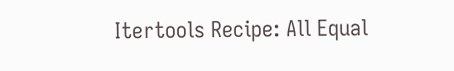Itertools Recipe: All Equal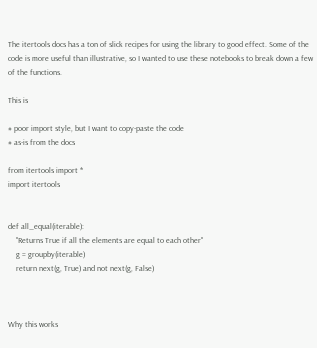The itertools docs has a ton of slick recipes for using the library to good effect. Some of the code is more useful than illustrative, so I wanted to use these notebooks to break down a few of the functions.

This is

# poor import style, but I want to copy-paste the code
# as-is from the docs

from itertools import *
import itertools


def all_equal(iterable):
    "Returns True if all the elements are equal to each other"
    g = groupby(iterable)
    return next(g, True) and not next(g, False)



Why this works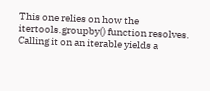This one relies on how the itertools.groupby() function resolves. Calling it on an iterable yields a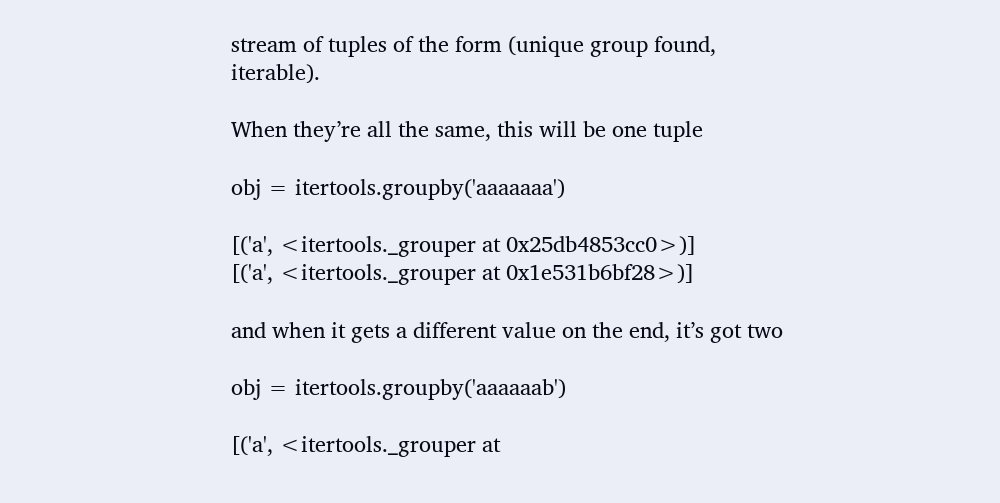stream of tuples of the form (unique group found, iterable).

When they’re all the same, this will be one tuple

obj = itertools.groupby('aaaaaaa')

[('a', <itertools._grouper at 0x25db4853cc0>)]
[('a', <itertools._grouper at 0x1e531b6bf28>)]

and when it gets a different value on the end, it’s got two

obj = itertools.groupby('aaaaaab')

[('a', <itertools._grouper at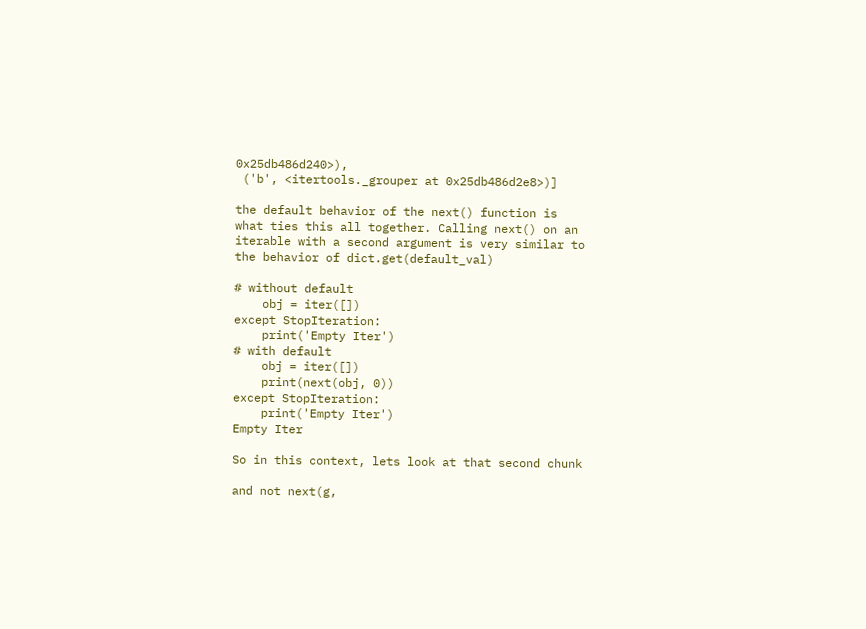0x25db486d240>),
 ('b', <itertools._grouper at 0x25db486d2e8>)]

the default behavior of the next() function is what ties this all together. Calling next() on an iterable with a second argument is very similar to the behavior of dict.get(default_val)

# without default
    obj = iter([])
except StopIteration:
    print('Empty Iter')
# with default
    obj = iter([])
    print(next(obj, 0))
except StopIteration:
    print('Empty Iter')
Empty Iter

So in this context, lets look at that second chunk

and not next(g,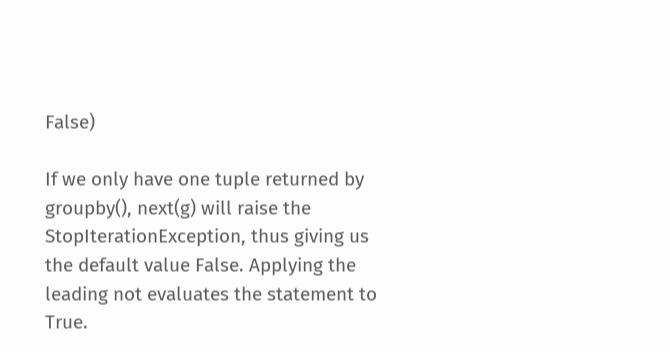False)

If we only have one tuple returned by groupby(), next(g) will raise the StopIterationException, thus giving us the default value False. Applying the leading not evaluates the statement to True.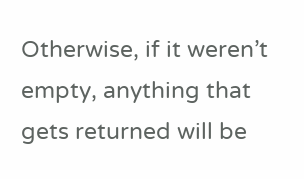Otherwise, if it weren’t empty, anything that gets returned will be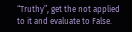“Truthy”, get the not applied to it and evaluate to False.